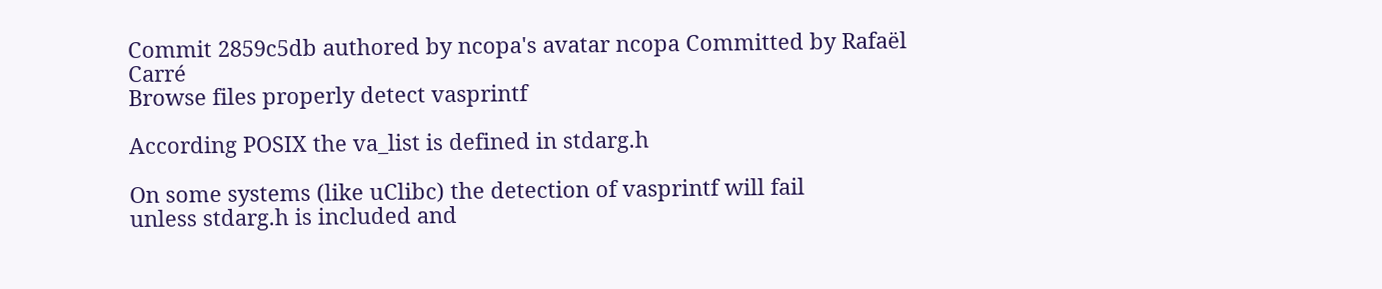Commit 2859c5db authored by ncopa's avatar ncopa Committed by Rafaël Carré
Browse files properly detect vasprintf

According POSIX the va_list is defined in stdarg.h

On some systems (like uClibc) the detection of vasprintf will fail
unless stdarg.h is included and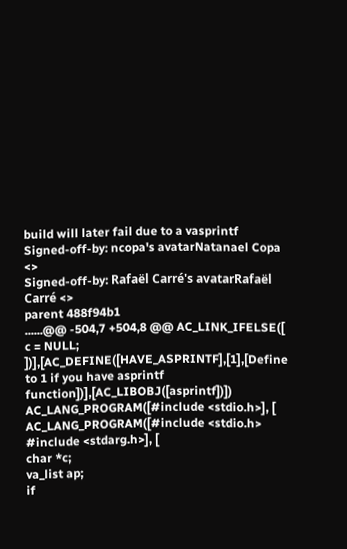build will later fail due to a vasprintf
Signed-off-by: ncopa's avatarNatanael Copa <>
Signed-off-by: Rafaël Carré's avatarRafaël Carré <>
parent 488f94b1
......@@ -504,7 +504,8 @@ AC_LINK_IFELSE([
c = NULL;
])],[AC_DEFINE([HAVE_ASPRINTF],[1],[Define to 1 if you have asprintf function])],[AC_LIBOBJ([asprintf])])
AC_LANG_PROGRAM([#include <stdio.h>], [
AC_LANG_PROGRAM([#include <stdio.h>
#include <stdarg.h>], [
char *c;
va_list ap;
if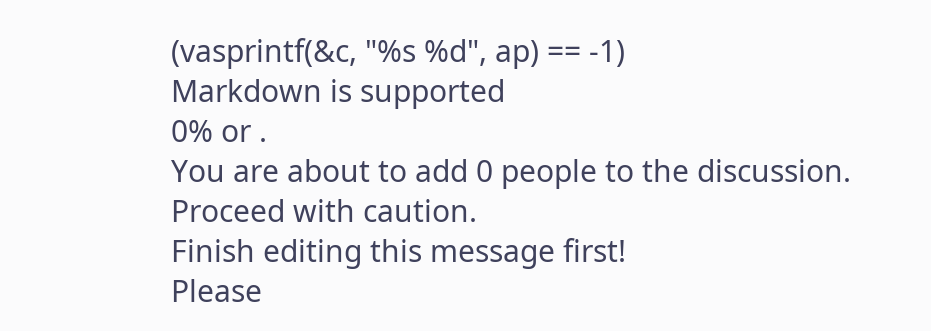(vasprintf(&c, "%s %d", ap) == -1)
Markdown is supported
0% or .
You are about to add 0 people to the discussion. Proceed with caution.
Finish editing this message first!
Please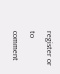register or to comment